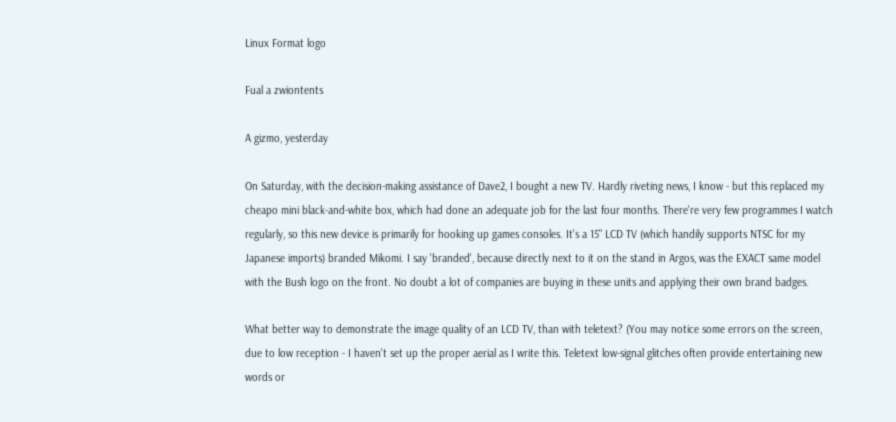Linux Format logo

Fual a zwiontents

A gizmo, yesterday

On Saturday, with the decision-making assistance of Dave2, I bought a new TV. Hardly riveting news, I know - but this replaced my cheapo mini black-and-white box, which had done an adequate job for the last four months. There're very few programmes I watch regularly, so this new device is primarily for hooking up games consoles. It's a 15" LCD TV (which handily supports NTSC for my Japanese imports) branded Mikomi. I say 'branded', because directly next to it on the stand in Argos, was the EXACT same model with the Bush logo on the front. No doubt a lot of companies are buying in these units and applying their own brand badges.

What better way to demonstrate the image quality of an LCD TV, than with teletext? (You may notice some errors on the screen, due to low reception - I haven't set up the proper aerial as I write this. Teletext low-signal glitches often provide entertaining new words or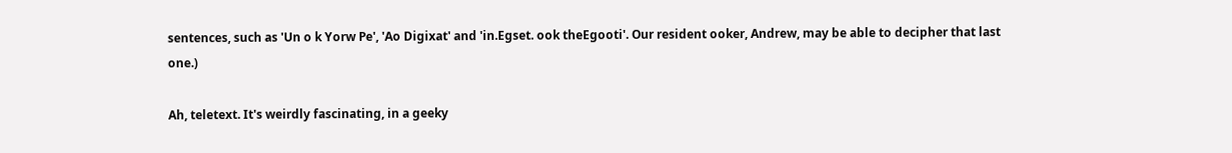sentences, such as 'Un o k Yorw Pe', 'Ao Digixat' and 'in.Egset. ook theEgooti'. Our resident ooker, Andrew, may be able to decipher that last one.)

Ah, teletext. It's weirdly fascinating, in a geeky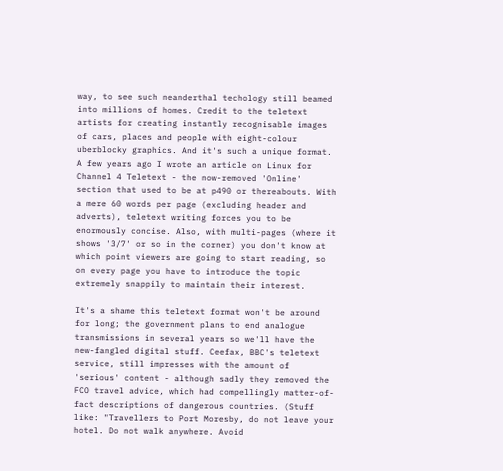way, to see such neanderthal techology still beamed into millions of homes. Credit to the teletext artists for creating instantly recognisable images of cars, places and people with eight-colour uberblocky graphics. And it's such a unique format. A few years ago I wrote an article on Linux for Channel 4 Teletext - the now-removed 'Online' section that used to be at p490 or thereabouts. With a mere 60 words per page (excluding header and adverts), teletext writing forces you to be enormously concise. Also, with multi-pages (where it shows '3/7' or so in the corner) you don't know at which point viewers are going to start reading, so on every page you have to introduce the topic extremely snappily to maintain their interest.

It's a shame this teletext format won't be around for long; the government plans to end analogue transmissions in several years so we'll have the new-fangled digital stuff. Ceefax, BBC's teletext service, still impresses with the amount of 'serious' content - although sadly they removed the FCO travel advice, which had compellingly matter-of-fact descriptions of dangerous countries. (Stuff like: "Travellers to Port Moresby, do not leave your hotel. Do not walk anywhere. Avoid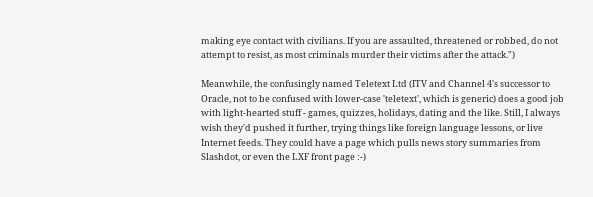making eye contact with civilians. If you are assaulted, threatened or robbed, do not attempt to resist, as most criminals murder their victims after the attack.")

Meanwhile, the confusingly named Teletext Ltd (ITV and Channel 4's successor to Oracle, not to be confused with lower-case 'teletext', which is generic) does a good job with light-hearted stuff - games, quizzes, holidays, dating and the like. Still, I always wish they'd pushed it further, trying things like foreign language lessons, or live Internet feeds. They could have a page which pulls news story summaries from Slashdot, or even the LXF front page :-)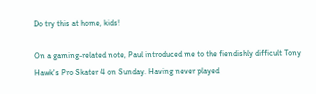Do try this at home, kids!

On a gaming-related note, Paul introduced me to the fiendishly difficult Tony Hawk's Pro Skater 4 on Sunday. Having never played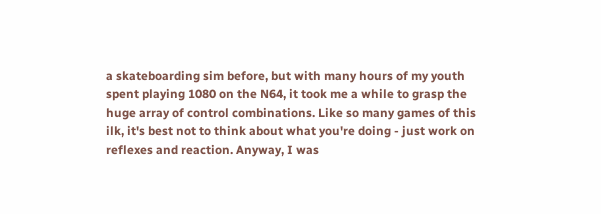a skateboarding sim before, but with many hours of my youth spent playing 1080 on the N64, it took me a while to grasp the huge array of control combinations. Like so many games of this ilk, it's best not to think about what you're doing - just work on reflexes and reaction. Anyway, I was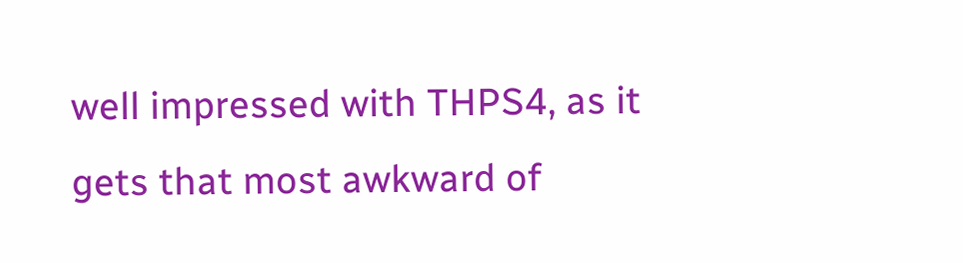well impressed with THPS4, as it gets that most awkward of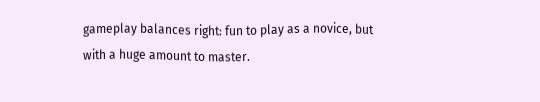gameplay balances right: fun to play as a novice, but with a huge amount to master.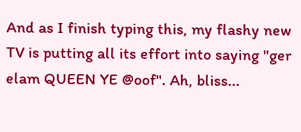And as I finish typing this, my flashy new TV is putting all its effort into saying "ger elam QUEEN YE @oof". Ah, bliss...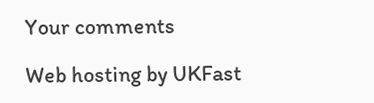Your comments

Web hosting by UKFast